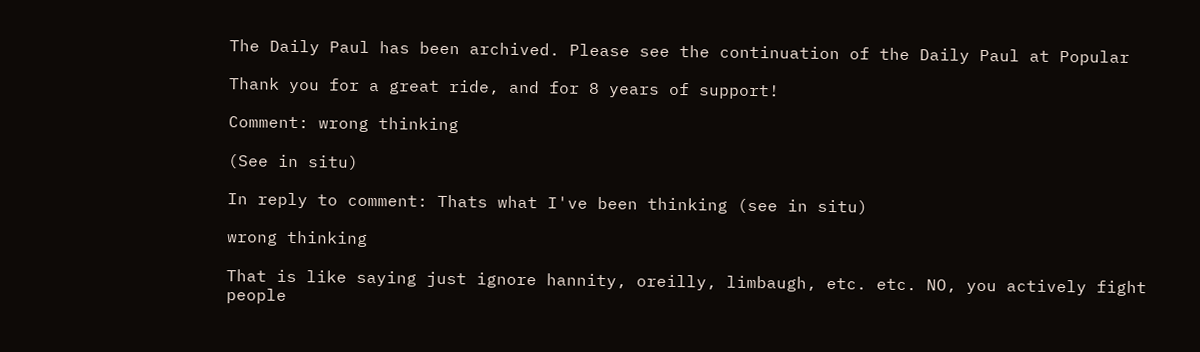The Daily Paul has been archived. Please see the continuation of the Daily Paul at Popular

Thank you for a great ride, and for 8 years of support!

Comment: wrong thinking

(See in situ)

In reply to comment: Thats what I've been thinking (see in situ)

wrong thinking

That is like saying just ignore hannity, oreilly, limbaugh, etc. etc. NO, you actively fight people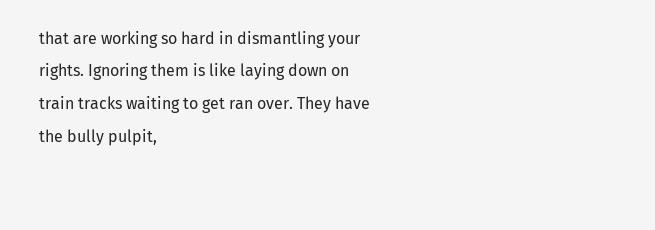that are working so hard in dismantling your rights. Ignoring them is like laying down on train tracks waiting to get ran over. They have the bully pulpit,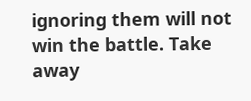ignoring them will not win the battle. Take away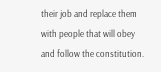their job and replace them with people that will obey and follow the constitution.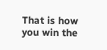That is how you win the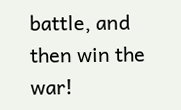battle, and then win the war!